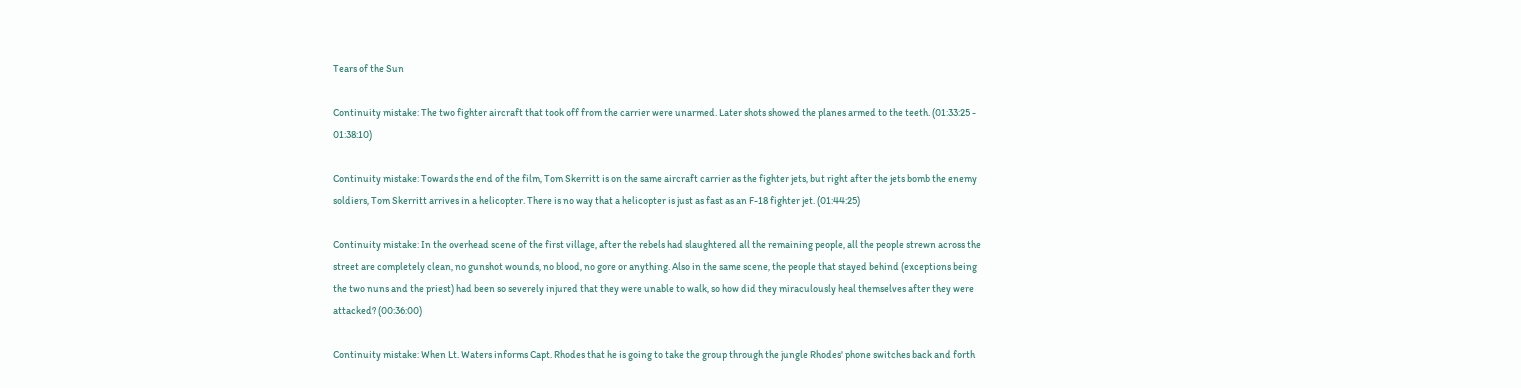Tears of the Sun

Continuity mistake: The two fighter aircraft that took off from the carrier were unarmed. Later shots showed the planes armed to the teeth. (01:33:25 - 01:38:10)

Continuity mistake: Towards the end of the film, Tom Skerritt is on the same aircraft carrier as the fighter jets, but right after the jets bomb the enemy soldiers, Tom Skerritt arrives in a helicopter. There is no way that a helicopter is just as fast as an F-18 fighter jet. (01:44:25)

Continuity mistake: In the overhead scene of the first village, after the rebels had slaughtered all the remaining people, all the people strewn across the street are completely clean, no gunshot wounds, no blood, no gore or anything. Also in the same scene, the people that stayed behind (exceptions being the two nuns and the priest) had been so severely injured that they were unable to walk, so how did they miraculously heal themselves after they were attacked? (00:36:00)

Continuity mistake: When Lt. Waters informs Capt. Rhodes that he is going to take the group through the jungle Rhodes' phone switches back and forth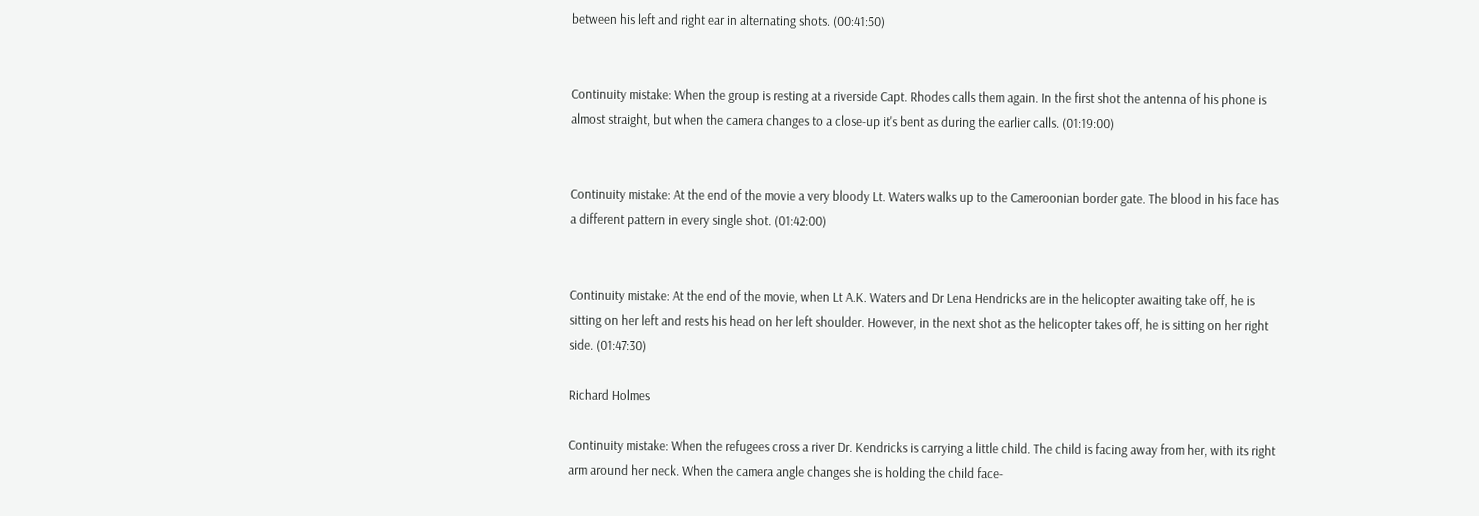between his left and right ear in alternating shots. (00:41:50)


Continuity mistake: When the group is resting at a riverside Capt. Rhodes calls them again. In the first shot the antenna of his phone is almost straight, but when the camera changes to a close-up it's bent as during the earlier calls. (01:19:00)


Continuity mistake: At the end of the movie a very bloody Lt. Waters walks up to the Cameroonian border gate. The blood in his face has a different pattern in every single shot. (01:42:00)


Continuity mistake: At the end of the movie, when Lt A.K. Waters and Dr Lena Hendricks are in the helicopter awaiting take off, he is sitting on her left and rests his head on her left shoulder. However, in the next shot as the helicopter takes off, he is sitting on her right side. (01:47:30)

Richard Holmes

Continuity mistake: When the refugees cross a river Dr. Kendricks is carrying a little child. The child is facing away from her, with its right arm around her neck. When the camera angle changes she is holding the child face-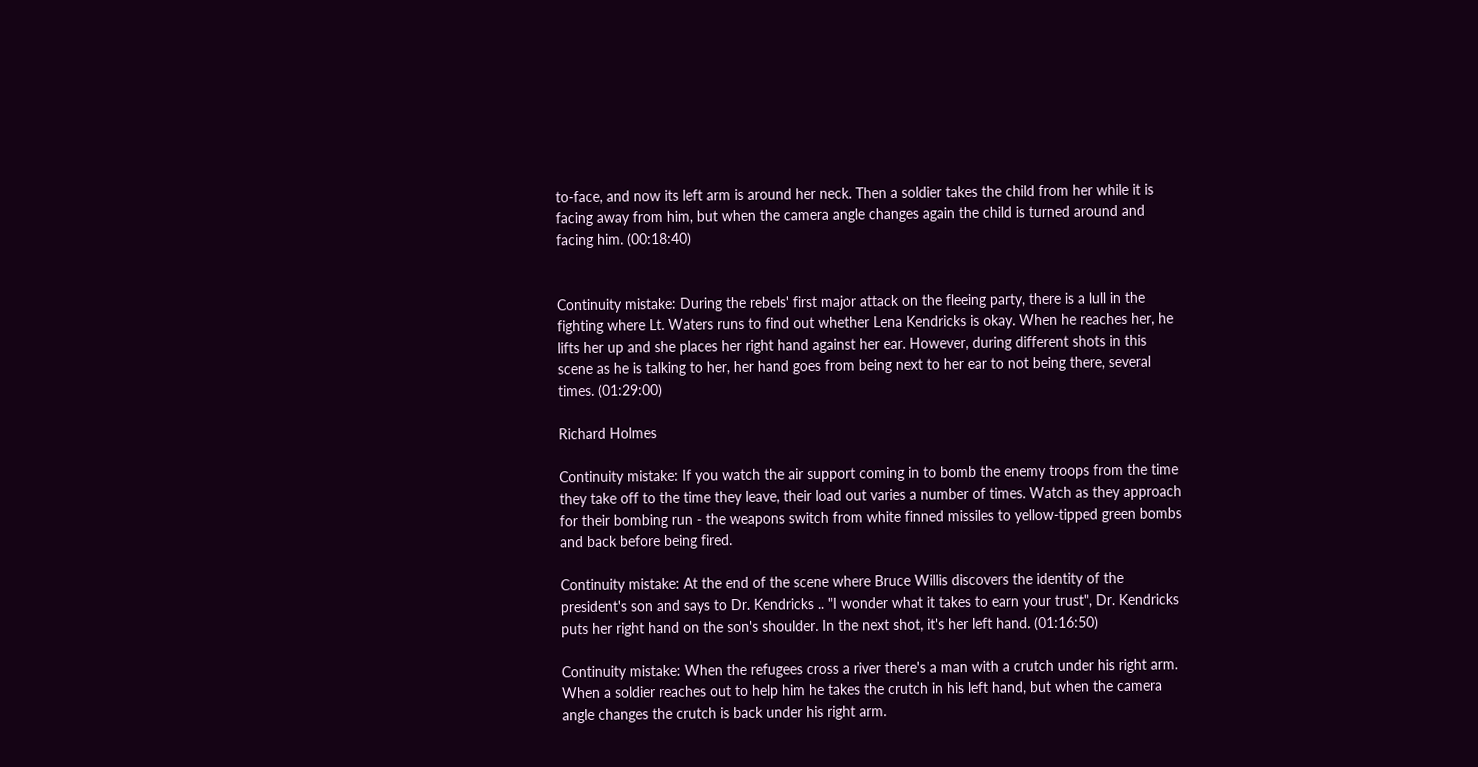to-face, and now its left arm is around her neck. Then a soldier takes the child from her while it is facing away from him, but when the camera angle changes again the child is turned around and facing him. (00:18:40)


Continuity mistake: During the rebels' first major attack on the fleeing party, there is a lull in the fighting where Lt. Waters runs to find out whether Lena Kendricks is okay. When he reaches her, he lifts her up and she places her right hand against her ear. However, during different shots in this scene as he is talking to her, her hand goes from being next to her ear to not being there, several times. (01:29:00)

Richard Holmes

Continuity mistake: If you watch the air support coming in to bomb the enemy troops from the time they take off to the time they leave, their load out varies a number of times. Watch as they approach for their bombing run - the weapons switch from white finned missiles to yellow-tipped green bombs and back before being fired.

Continuity mistake: At the end of the scene where Bruce Willis discovers the identity of the president's son and says to Dr. Kendricks .. "I wonder what it takes to earn your trust", Dr. Kendricks puts her right hand on the son's shoulder. In the next shot, it's her left hand. (01:16:50)

Continuity mistake: When the refugees cross a river there's a man with a crutch under his right arm. When a soldier reaches out to help him he takes the crutch in his left hand, but when the camera angle changes the crutch is back under his right arm.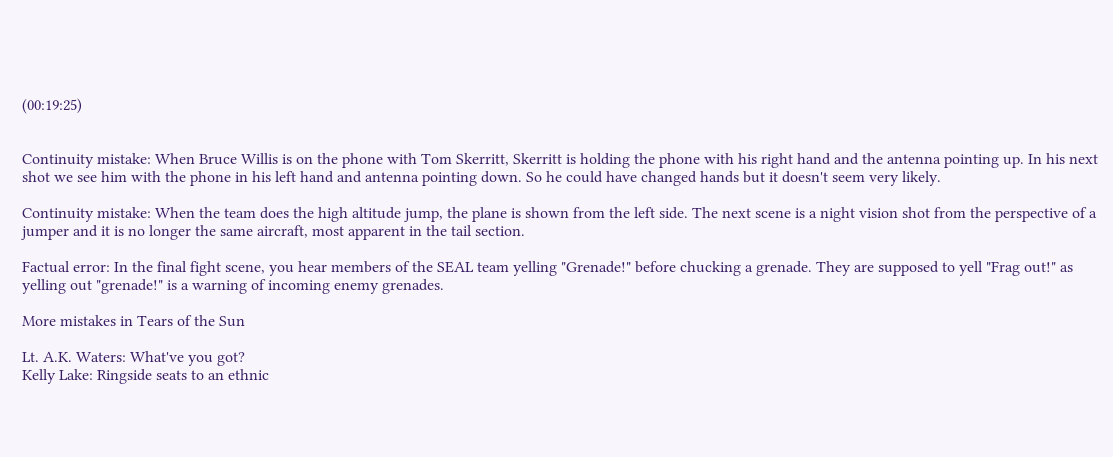(00:19:25)


Continuity mistake: When Bruce Willis is on the phone with Tom Skerritt, Skerritt is holding the phone with his right hand and the antenna pointing up. In his next shot we see him with the phone in his left hand and antenna pointing down. So he could have changed hands but it doesn't seem very likely.

Continuity mistake: When the team does the high altitude jump, the plane is shown from the left side. The next scene is a night vision shot from the perspective of a jumper and it is no longer the same aircraft, most apparent in the tail section.

Factual error: In the final fight scene, you hear members of the SEAL team yelling "Grenade!" before chucking a grenade. They are supposed to yell "Frag out!" as yelling out "grenade!" is a warning of incoming enemy grenades.

More mistakes in Tears of the Sun

Lt. A.K. Waters: What've you got?
Kelly Lake: Ringside seats to an ethnic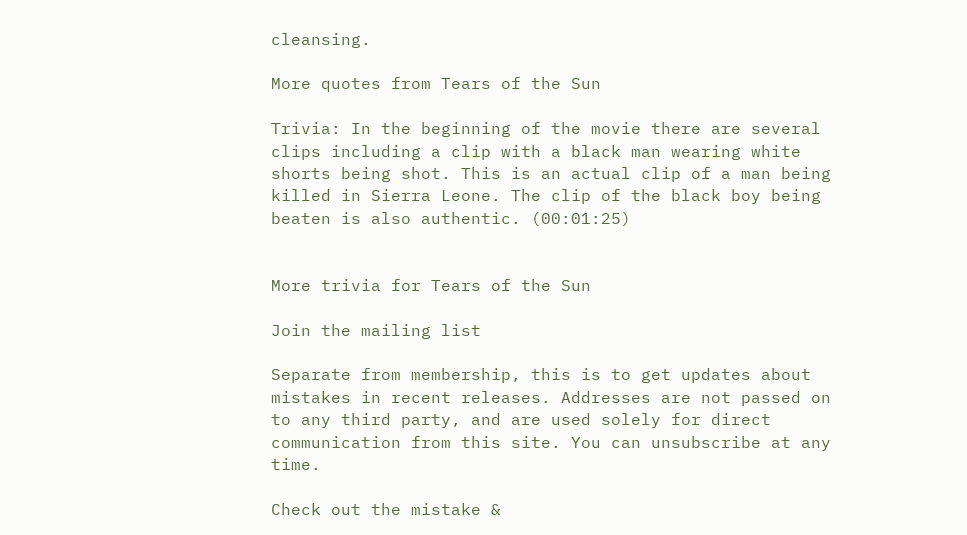cleansing.

More quotes from Tears of the Sun

Trivia: In the beginning of the movie there are several clips including a clip with a black man wearing white shorts being shot. This is an actual clip of a man being killed in Sierra Leone. The clip of the black boy being beaten is also authentic. (00:01:25)


More trivia for Tears of the Sun

Join the mailing list

Separate from membership, this is to get updates about mistakes in recent releases. Addresses are not passed on to any third party, and are used solely for direct communication from this site. You can unsubscribe at any time.

Check out the mistake &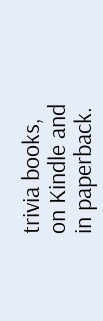trivia books, on Kindle and in paperback.